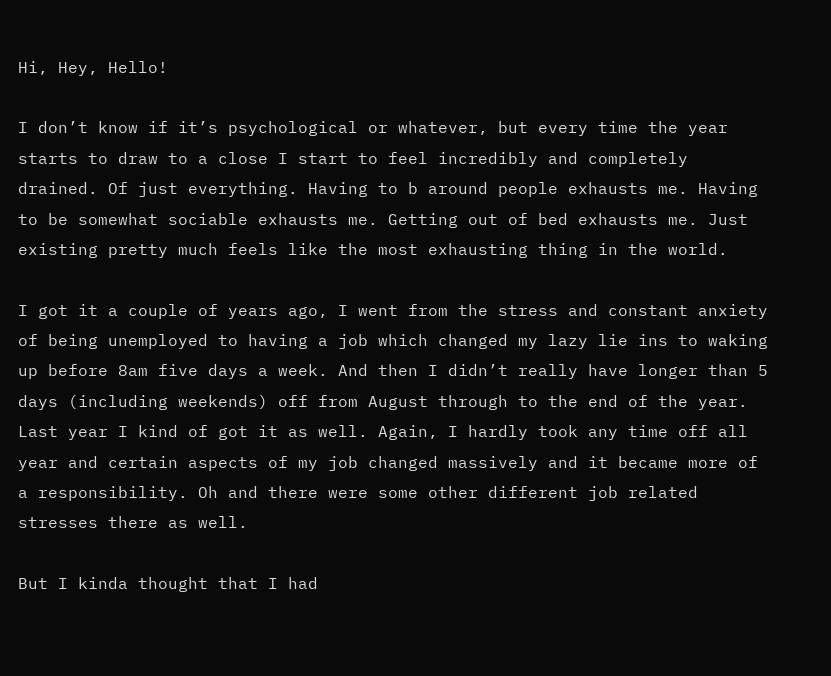Hi, Hey, Hello!

I don’t know if it’s psychological or whatever, but every time the year starts to draw to a close I start to feel incredibly and completely drained. Of just everything. Having to b around people exhausts me. Having to be somewhat sociable exhausts me. Getting out of bed exhausts me. Just existing pretty much feels like the most exhausting thing in the world.

I got it a couple of years ago, I went from the stress and constant anxiety of being unemployed to having a job which changed my lazy lie ins to waking up before 8am five days a week. And then I didn’t really have longer than 5 days (including weekends) off from August through to the end of the year. Last year I kind of got it as well. Again, I hardly took any time off all year and certain aspects of my job changed massively and it became more of a responsibility. Oh and there were some other different job related stresses there as well.

But I kinda thought that I had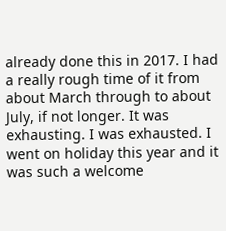already done this in 2017. I had a really rough time of it from about March through to about July, if not longer. It was exhausting. I was exhausted. I went on holiday this year and it was such a welcome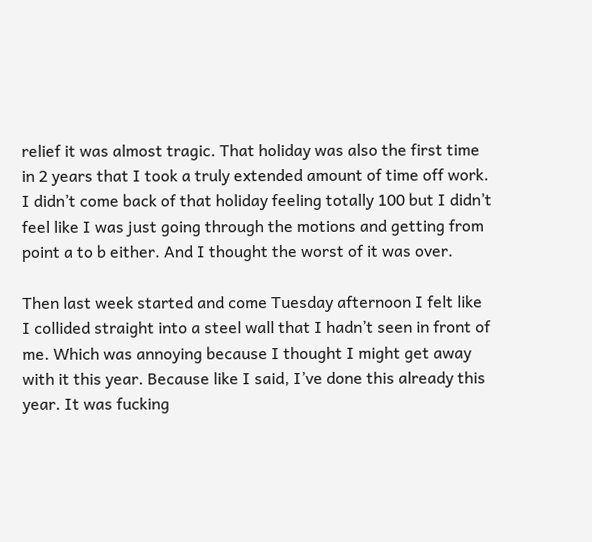relief it was almost tragic. That holiday was also the first time in 2 years that I took a truly extended amount of time off work. I didn’t come back of that holiday feeling totally 100 but I didn’t feel like I was just going through the motions and getting from point a to b either. And I thought the worst of it was over.

Then last week started and come Tuesday afternoon I felt like I collided straight into a steel wall that I hadn’t seen in front of me. Which was annoying because I thought I might get away with it this year. Because like I said, I’ve done this already this year. It was fucking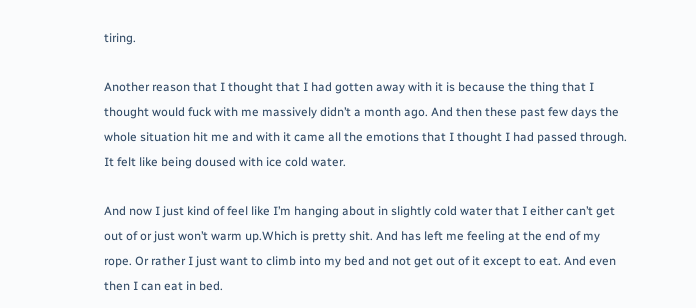tiring.

Another reason that I thought that I had gotten away with it is because the thing that I thought would fuck with me massively didn’t a month ago. And then these past few days the whole situation hit me and with it came all the emotions that I thought I had passed through. It felt like being doused with ice cold water.

And now I just kind of feel like I’m hanging about in slightly cold water that I either can’t get out of or just won’t warm up.Which is pretty shit. And has left me feeling at the end of my rope. Or rather I just want to climb into my bed and not get out of it except to eat. And even then I can eat in bed.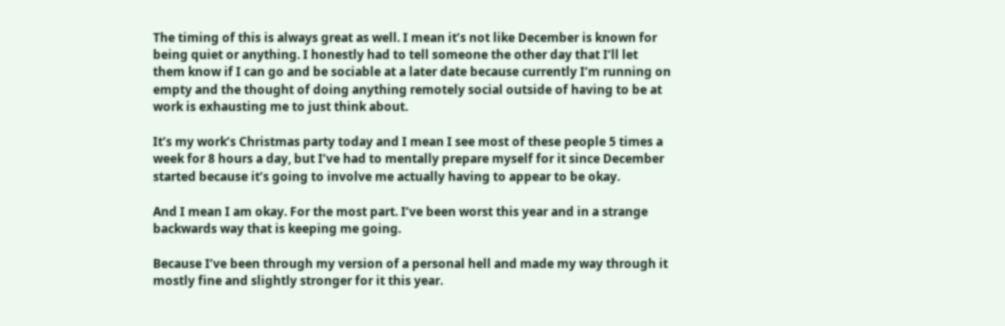The timing of this is always great as well. I mean it’s not like December is known for being quiet or anything. I honestly had to tell someone the other day that I’ll let them know if I can go and be sociable at a later date because currently I’m running on empty and the thought of doing anything remotely social outside of having to be at work is exhausting me to just think about.

It’s my work’s Christmas party today and I mean I see most of these people 5 times a week for 8 hours a day, but I’ve had to mentally prepare myself for it since December started because it’s going to involve me actually having to appear to be okay.

And I mean I am okay. For the most part. I’ve been worst this year and in a strange backwards way that is keeping me going.

Because I’ve been through my version of a personal hell and made my way through it mostly fine and slightly stronger for it this year.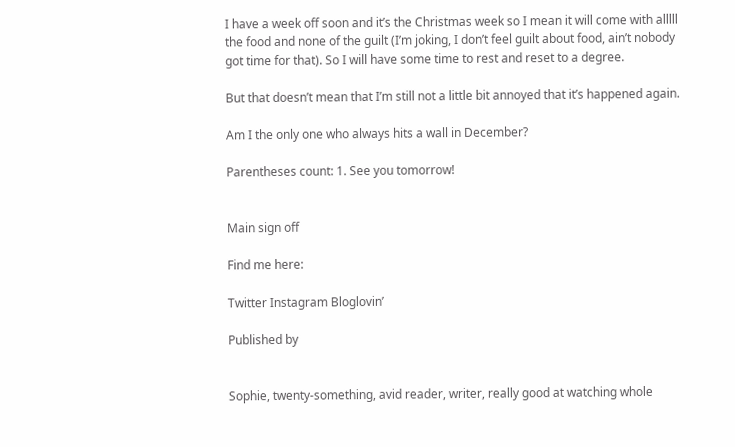I have a week off soon and it’s the Christmas week so I mean it will come with alllll the food and none of the guilt (I’m joking, I don’t feel guilt about food, ain’t nobody got time for that). So I will have some time to rest and reset to a degree.

But that doesn’t mean that I’m still not a little bit annoyed that it’s happened again.

Am I the only one who always hits a wall in December?

Parentheses count: 1. See you tomorrow!


Main sign off

Find me here:

Twitter Instagram Bloglovin’

Published by


Sophie, twenty-something, avid reader, writer, really good at watching whole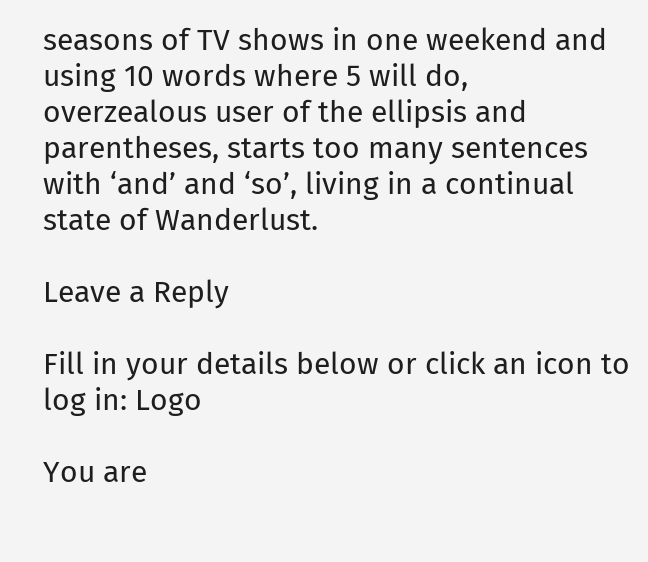seasons of TV shows in one weekend and using 10 words where 5 will do, overzealous user of the ellipsis and parentheses, starts too many sentences with ‘and’ and ‘so’, living in a continual state of Wanderlust.

Leave a Reply

Fill in your details below or click an icon to log in: Logo

You are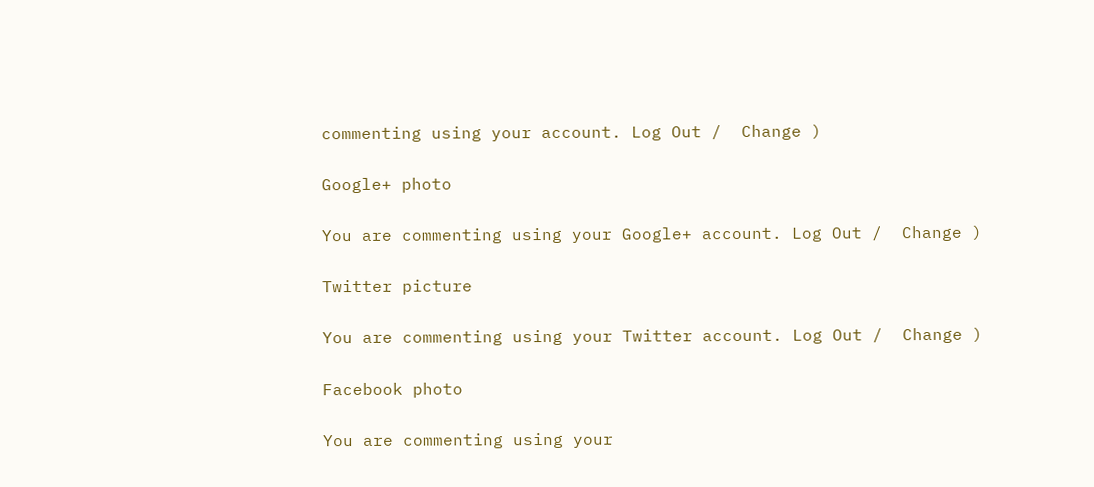commenting using your account. Log Out /  Change )

Google+ photo

You are commenting using your Google+ account. Log Out /  Change )

Twitter picture

You are commenting using your Twitter account. Log Out /  Change )

Facebook photo

You are commenting using your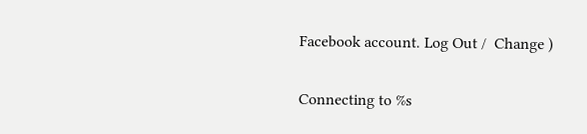Facebook account. Log Out /  Change )

Connecting to %s